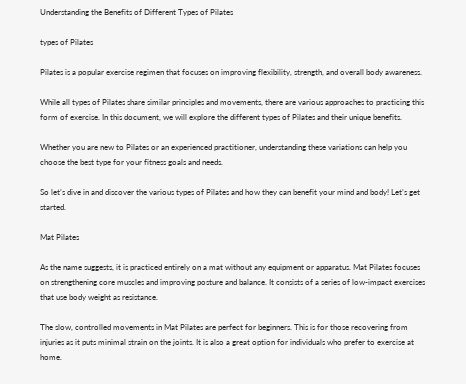Understanding the Benefits of Different Types of Pilates

types of Pilates

Pilates is a popular exercise regimen that focuses on improving flexibility, strength, and overall body awareness.

While all types of Pilates share similar principles and movements, there are various approaches to practicing this form of exercise. In this document, we will explore the different types of Pilates and their unique benefits.

Whether you are new to Pilates or an experienced practitioner, understanding these variations can help you choose the best type for your fitness goals and needs.

So let’s dive in and discover the various types of Pilates and how they can benefit your mind and body! Let’s get started.

Mat Pilates

As the name suggests, it is practiced entirely on a mat without any equipment or apparatus. Mat Pilates focuses on strengthening core muscles and improving posture and balance. It consists of a series of low-impact exercises that use body weight as resistance.

The slow, controlled movements in Mat Pilates are perfect for beginners. This is for those recovering from injuries as it puts minimal strain on the joints. It is also a great option for individuals who prefer to exercise at home.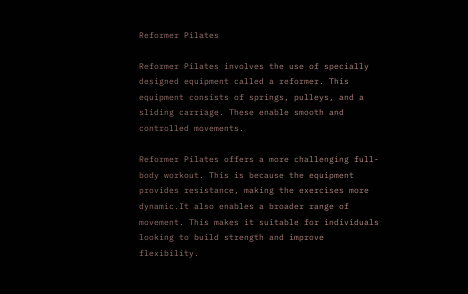Reformer Pilates

Reformer Pilates involves the use of specially designed equipment called a reformer. This equipment consists of springs, pulleys, and a sliding carriage. These enable smooth and controlled movements.

Reformer Pilates offers a more challenging full-body workout. This is because the equipment provides resistance, making the exercises more dynamic.It also enables a broader range of movement. This makes it suitable for individuals looking to build strength and improve flexibility.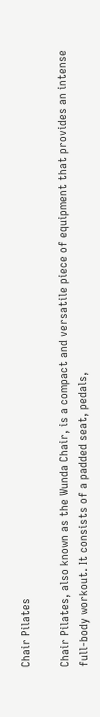Chair Pilates

Chair Pilates, also known as the Wunda Chair, is a compact and versatile piece of equipment that provides an intense full-body workout. It consists of a padded seat, pedals,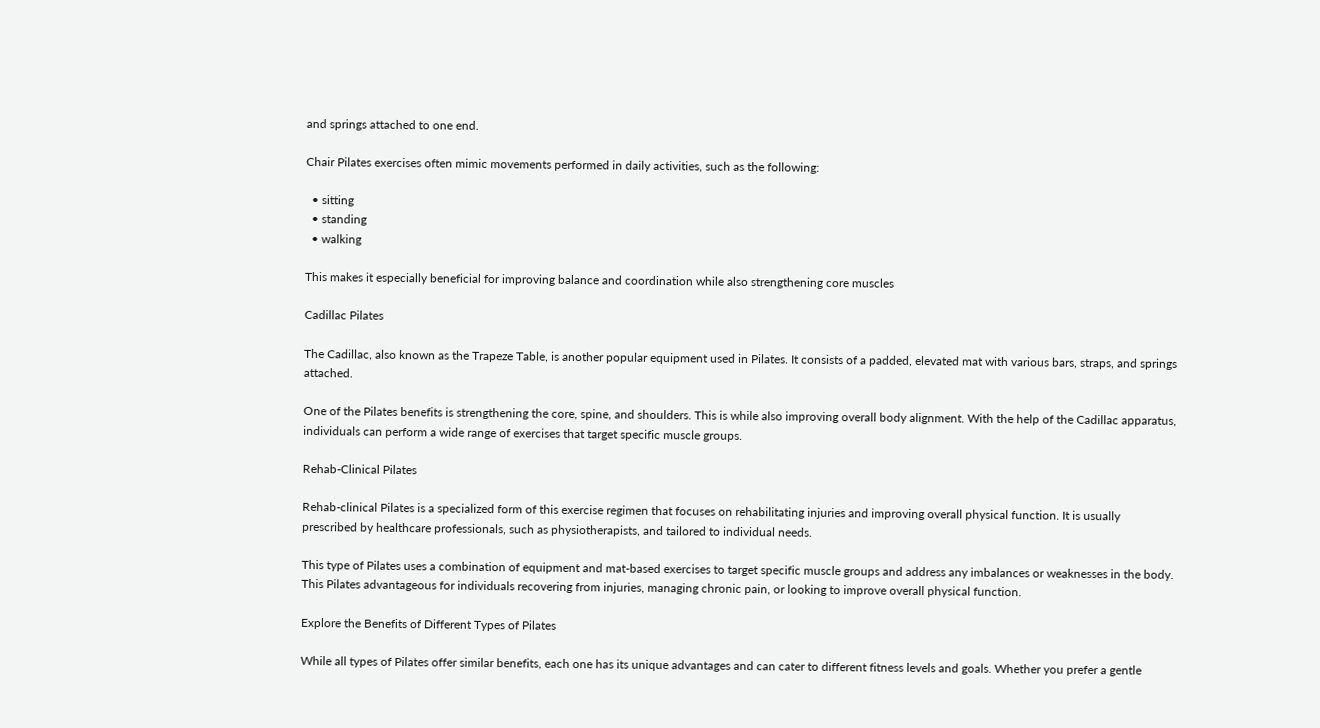and springs attached to one end.

Chair Pilates exercises often mimic movements performed in daily activities, such as the following:

  • sitting
  • standing
  • walking

This makes it especially beneficial for improving balance and coordination while also strengthening core muscles

Cadillac Pilates

The Cadillac, also known as the Trapeze Table, is another popular equipment used in Pilates. It consists of a padded, elevated mat with various bars, straps, and springs attached.

One of the Pilates benefits is strengthening the core, spine, and shoulders. This is while also improving overall body alignment. With the help of the Cadillac apparatus, individuals can perform a wide range of exercises that target specific muscle groups.

Rehab-Clinical Pilates

Rehab-clinical Pilates is a specialized form of this exercise regimen that focuses on rehabilitating injuries and improving overall physical function. It is usually prescribed by healthcare professionals, such as physiotherapists, and tailored to individual needs.

This type of Pilates uses a combination of equipment and mat-based exercises to target specific muscle groups and address any imbalances or weaknesses in the body. This Pilates advantageous for individuals recovering from injuries, managing chronic pain, or looking to improve overall physical function.

Explore the Benefits of Different Types of Pilates

While all types of Pilates offer similar benefits, each one has its unique advantages and can cater to different fitness levels and goals. Whether you prefer a gentle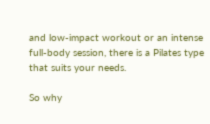and low-impact workout or an intense full-body session, there is a Pilates type that suits your needs.

So why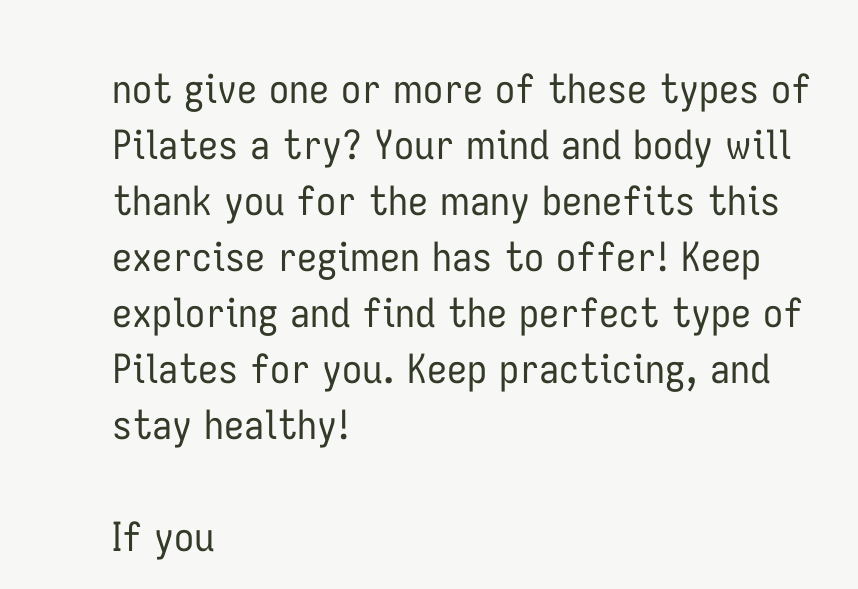not give one or more of these types of Pilates a try? Your mind and body will thank you for the many benefits this exercise regimen has to offer! Keep exploring and find the perfect type of Pilates for you. Keep practicing, and stay healthy!

If you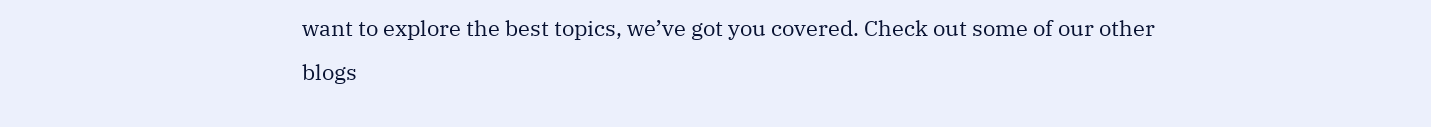want to explore the best topics, we’ve got you covered. Check out some of our other blogs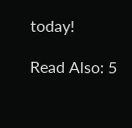today!

Read Also: 5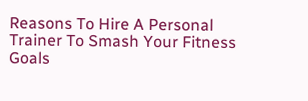Reasons To Hire A Personal Trainer To Smash Your Fitness Goals